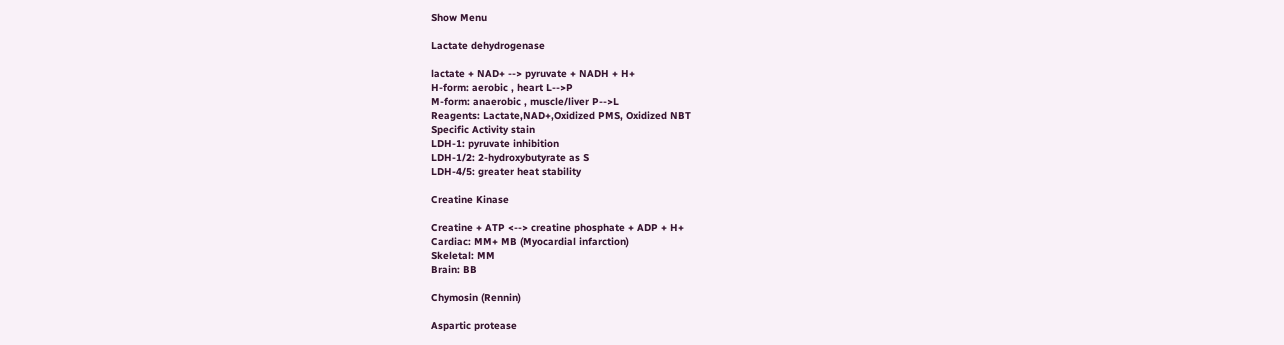Show Menu

Lactate dehydrogenase

lactate + NAD+ --> pyruvate + NADH + H+
H-form: aerobic , heart L-->P
M-form: anaerobic , muscle/liver P-->L
Reagents: Lactate,NAD+,Oxidized PMS, Oxidized NBT
Specific Activity stain
LDH-1: pyruvate inhibition
LDH-1/2: 2-hydroxybutyrate as S
LDH-4/5: greater heat stability

Creatine Kinase

Creatine + ATP <--> creatine phosphate + ADP + H+
Cardiac: MM+ MB (Myocardial infarction)
Skeletal: MM
Brain: BB

Chymosin (Rennin)

Aspartic protease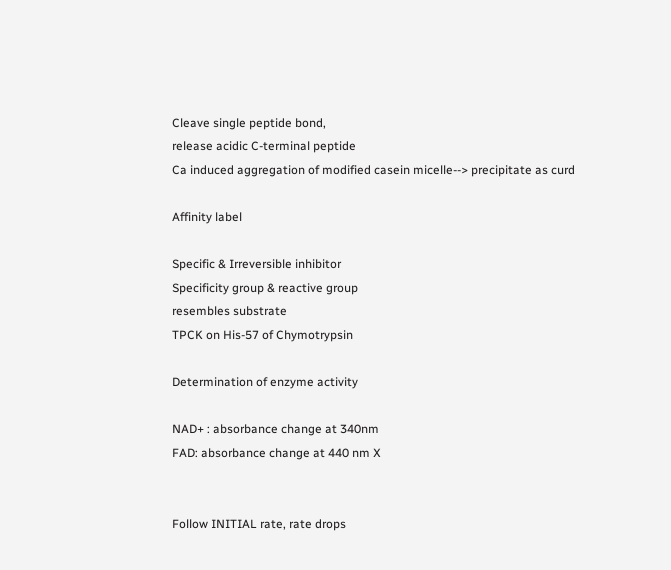Cleave single peptide bond,
release acidic C-terminal peptide
Ca induced aggregation of modified casein micelle--> precipitate as curd

Affinity label

Specific & Irreversible inhibitor
Specificity group & reactive group
resembles substrate
TPCK on His-57 of Chymotrypsin

Determination of enzyme activity

NAD+ : absorbance change at 340nm
FAD: absorbance change at 440 nm X


Follow INITIAL rate, rate drops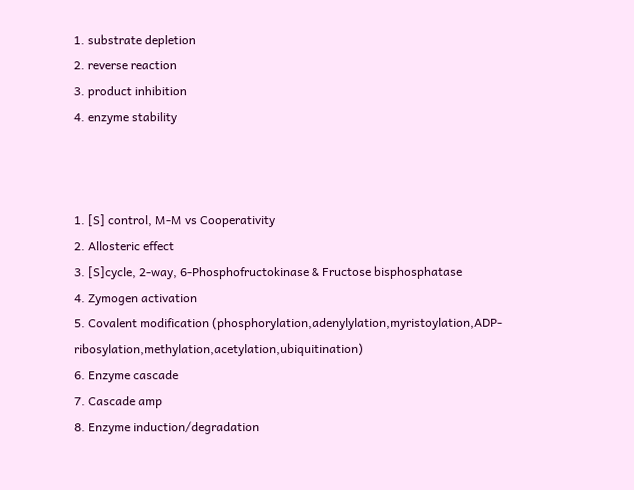1. substrate depletion
2. reverse reaction
3. product inhibition
4. enzyme stability



1. [S] control, M-M vs Cooperativity
2. Allosteric effect
3. [S]cycle, 2-way, 6-Phosphofructokinase & Fructose bisphosphatase
4. Zymogen activation
5. Covalent modification (phosphorylation,adenylylation,myristoylation,ADP-ribosylation,methylation,acetylation,ubiquitination)
6. Enzyme cascade
7. Cascade amp
8. Enzyme induction/degradation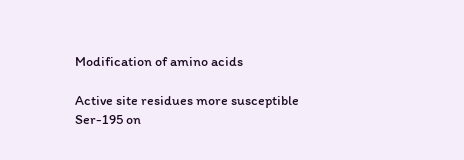Modification of amino acids

Active site residues more susceptible
Ser-195 on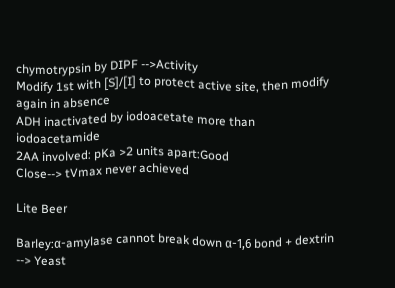chymotrypsin by DIPF -->Activity
Modify 1st with [S]/[I] to protect active site, then modify again in absence
ADH inactivated by iodoacetate more than iodoacetamide
2AA involved: pKa >2 units apart:Good
Close--> tVmax never achieved

Lite Beer

Barley:α-amylase cannot break down α-1,6 bond + dextrin --> Yeast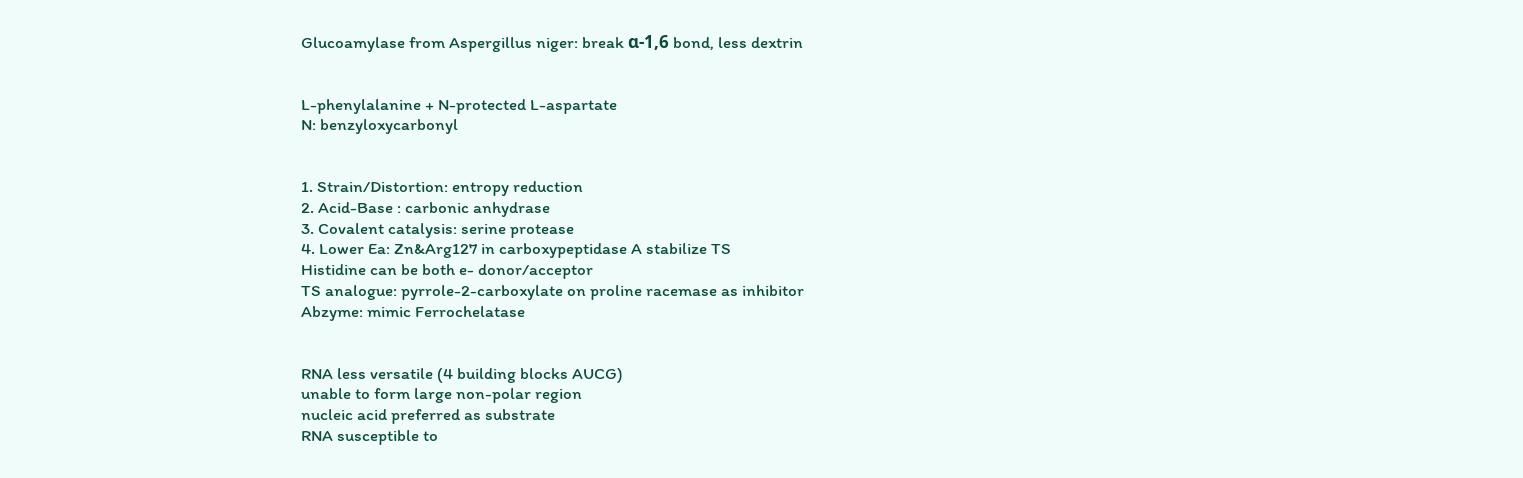Glucoamylase from Aspergillus niger: break α-1,6 bond, less dextrin


L-phenylalanine + N-protected L-aspartate
N: benzyloxycarbonyl


1. Strain/Distortion: entropy reduction
2. Acid-Base : carbonic anhydrase
3. Covalent catalysis: serine protease
4. Lower Ea: Zn&Arg127 in carboxypeptidase A stabilize TS
Histidine can be both e- donor/acceptor
TS analogue: pyrrole-2-carboxylate on proline racemase as inhibitor
Abzyme: mimic Ferrochelatase


RNA less versatile (4 building blocks AUCG)
unable to form large non-polar region
nucleic acid preferred as substrate
RNA susceptible to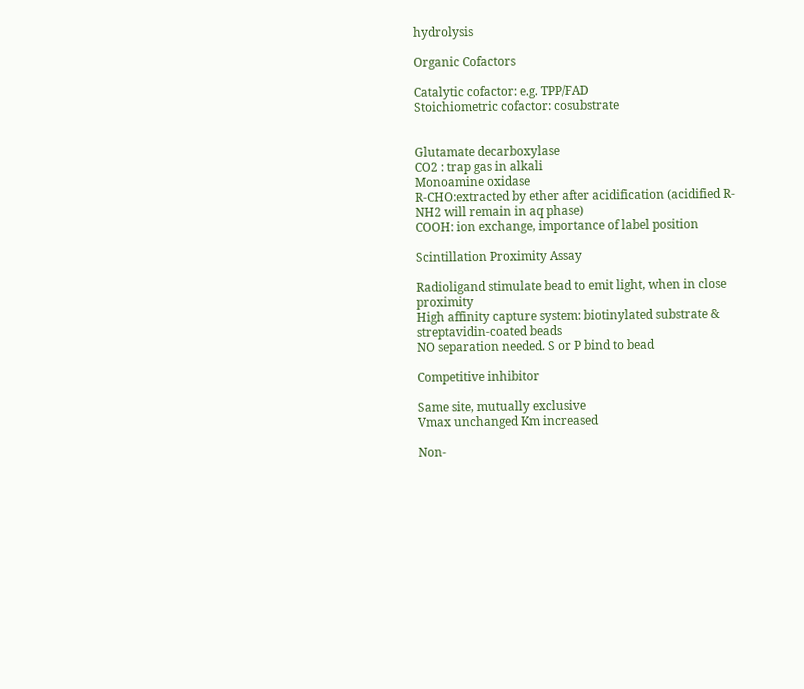hydrolysis

Organic Cofactors

Catalytic cofactor: e.g. TPP/FAD
Stoichiometric cofactor: cosubstrate


Glutamate decarboxylase
CO2 : trap gas in alkali
Monoamine oxidase
R-CHO:extracted by ether after acidification (acidified R-NH2 will remain in aq phase)
COOH: ion exchange, importance of label position

Scintillation Proximity Assay

Radioligand stimulate bead to emit light, when in close proximity
High affinity capture system: biotinylated substrate & streptavidin-coated beads
NO separation needed. S or P bind to bead

Competitive inhibitor

Same site, mutually exclusive
Vmax unchanged Km increased

Non-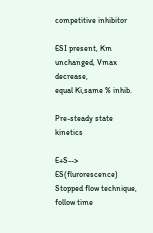competitive inhibitor

ESI present, Km unchanged, Vmax decrease,
equal Ki,same % inhib.

Pre-steady state kinetics

E+S--> ES(flurorescence)
Stopped flow technique, follow time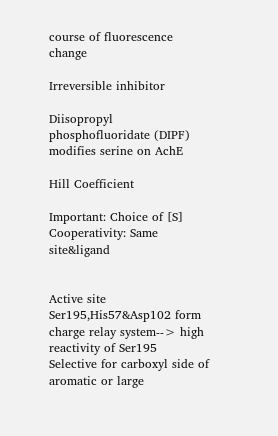course of fluorescence change

Irreversible inhibitor

Diisopropyl phosphofluoridate (DIPF) modifies serine on AchE

Hill Coefficient

Important: Choice of [S]
Cooperativity: Same site&ligand


Active site Ser195,His57&Asp102 form charge relay system--> high reactivity of Ser195
Selective for carboxyl side of aromatic or large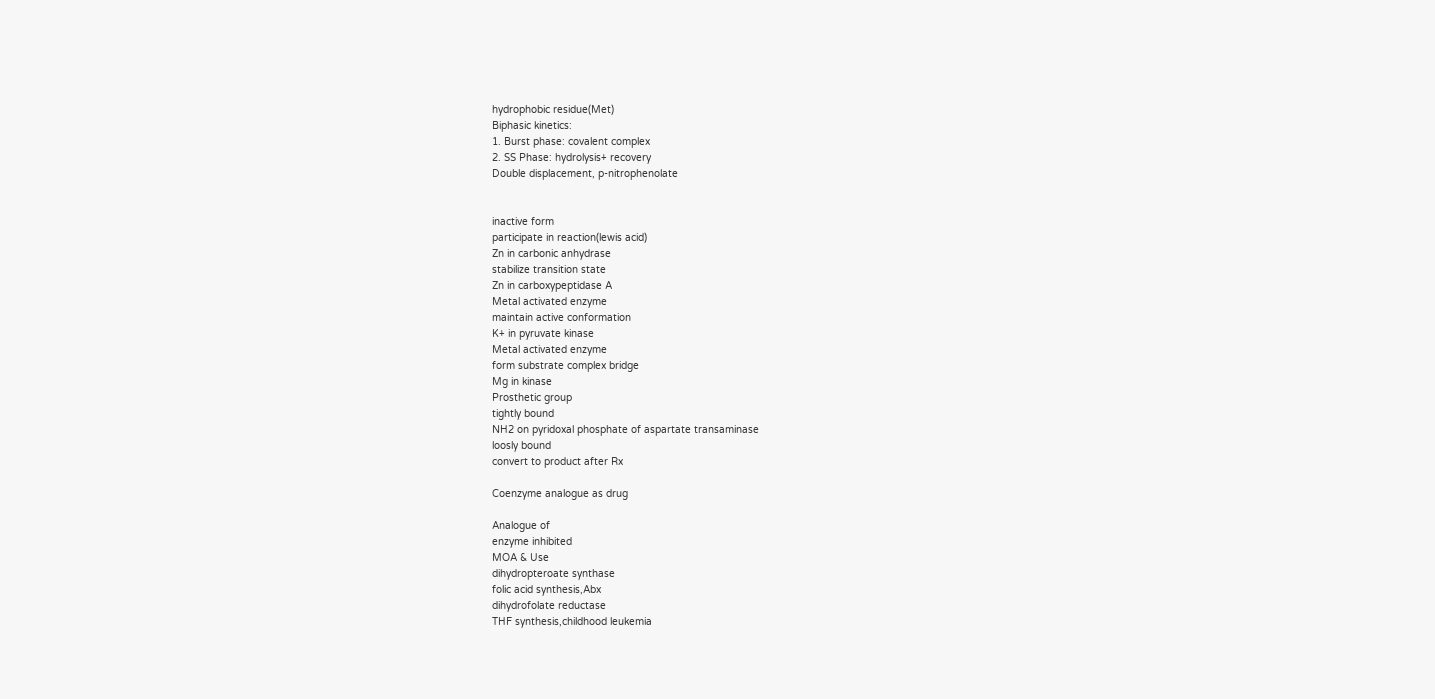hydrophobic residue(Met)
Biphasic kinetics:
1. Burst phase: covalent complex
2. SS Phase: hydrolysis+ recovery
Double displacement, p-nitrophenolate


inactive form
participate in reaction(lewis acid)
Zn in carbonic anhydrase
stabilize transition state
Zn in carboxypeptidase A
Metal activated enzyme
maintain active conformation
K+ in pyruvate kinase
Metal activated enzyme
form substrate complex bridge
Mg in kinase
Prosthetic group
tightly bound
NH2 on pyridoxal phosphate of aspartate transaminase
loosly bound
convert to product after Rx

Coenzyme analogue as drug

Analogue of
enzyme inhibited
MOA & Use
dihydropteroate synthase
folic acid synthesis,Abx
dihydrofolate reductase
THF synthesis,childhood leukemia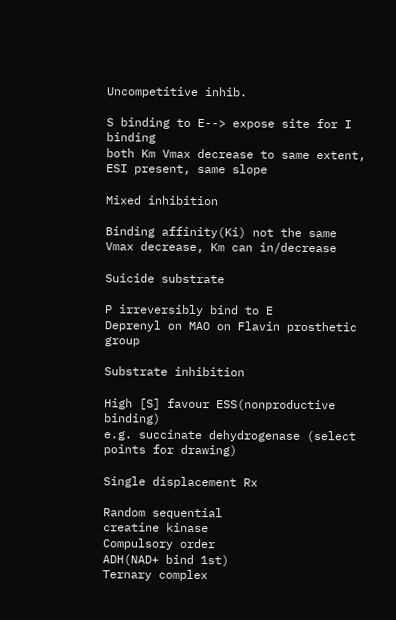Uncompetitive inhib.

S binding to E--> expose site for I binding
both Km Vmax decrease to same extent, ESI present, same slope

Mixed inhibition

Binding affinity(Ki) not the same
Vmax decrease, Km can in/decrease

Suicide substrate

P irreversibly bind to E
Deprenyl on MAO on Flavin prosthetic group

Substrate inhibition

High [S] favour ESS(nonproductive binding)
e.g. succinate dehydrogenase (select points for drawing)

Single displacement Rx

Random sequential
creatine kinase
Compulsory order
ADH(NAD+ bind 1st)
Ternary complex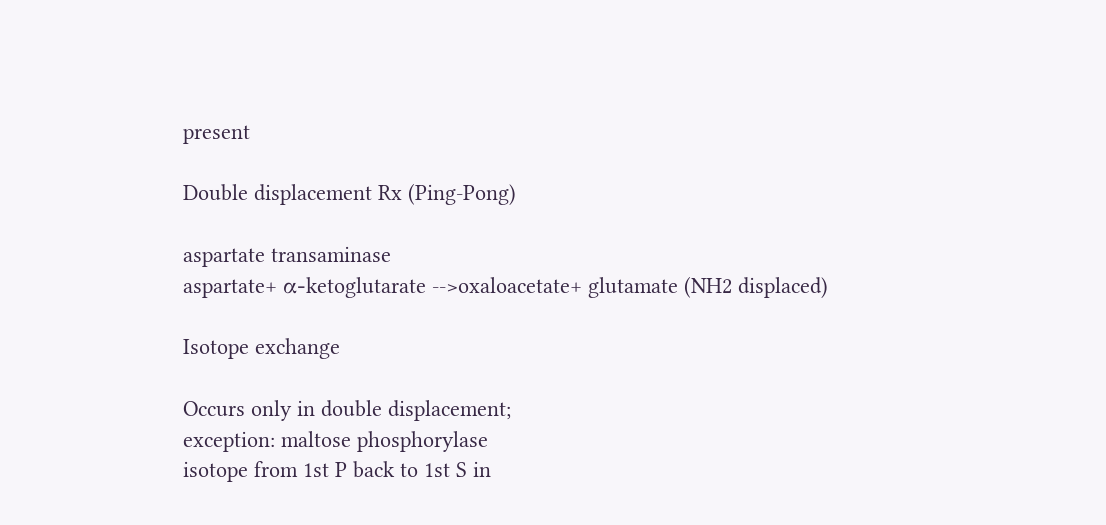present

Double displacement Rx (Ping-Pong)

aspartate transaminase
aspartate+ α-ketoglutarate -->oxaloacetate+ glutamate (NH2 displaced)

Isotope exchange

Occurs only in double displacement;
exception: maltose phosphorylase
isotope from 1st P back to 1st S in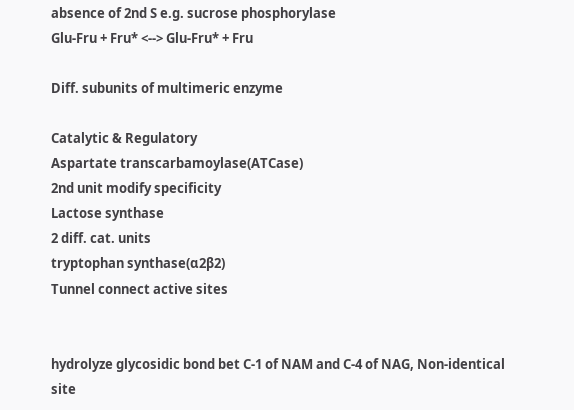absence of 2nd S e.g. sucrose phosphorylase
Glu-Fru + Fru* <--> Glu-Fru* + Fru

Diff. subunits of multimeric enzyme

Catalytic & Regulatory
Aspartate transcarbamoylase(ATCase)
2nd unit modify specificity
Lactose synthase
2 diff. cat. units
tryptophan synthase(α2β2)
Tunnel connect active sites


hydrolyze glycosidic bond bet C-1 of NAM and C-4 of NAG, Non-identical site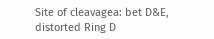Site of cleavagea: bet D&E, distorted Ring D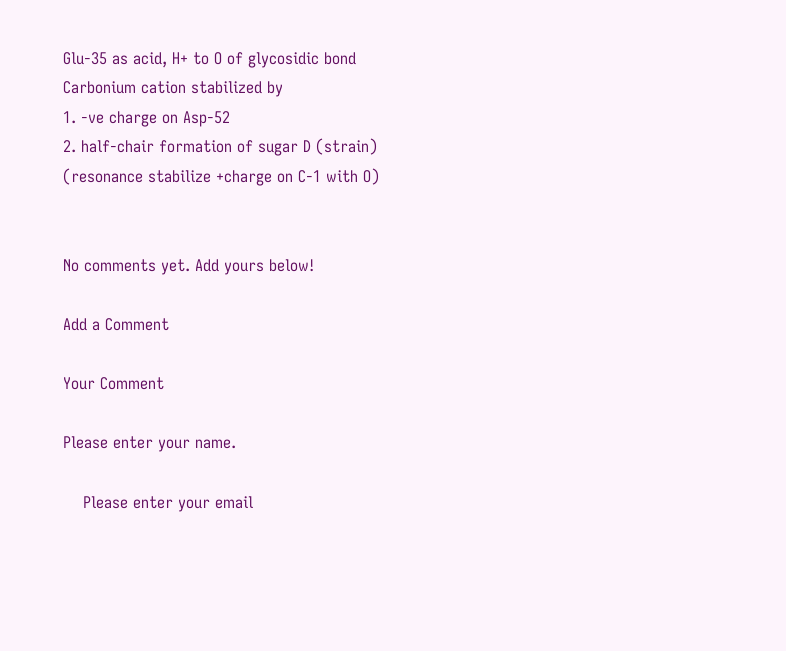Glu-35 as acid, H+ to O of glycosidic bond
Carbonium cation stabilized by
1. -ve charge on Asp-52
2. half-chair formation of sugar D (strain) (resonance stabilize +charge on C-1 with O)


No comments yet. Add yours below!

Add a Comment

Your Comment

Please enter your name.

    Please enter your email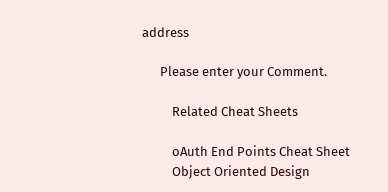address

      Please enter your Comment.

          Related Cheat Sheets

          oAuth End Points Cheat Sheet
          Object Oriented Design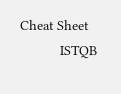Cheat Sheet
          ISTQB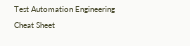Test Automation Engineering Cheat Sheet